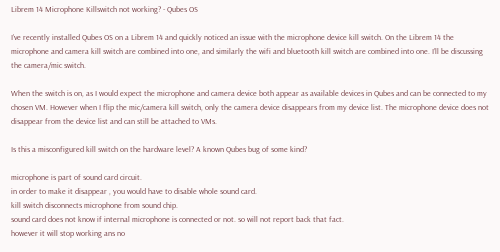Librem 14 Microphone Killswitch not working? - Qubes OS

I’ve recently installed Qubes OS on a Librem 14 and quickly noticed an issue with the microphone device kill switch. On the Librem 14 the microphone and camera kill switch are combined into one, and similarly the wifi and bluetooth kill switch are combined into one. I’ll be discussing the camera/mic switch.

When the switch is on, as I would expect the microphone and camera device both appear as available devices in Qubes and can be connected to my chosen VM. However when I flip the mic/camera kill switch, only the camera device disappears from my device list. The microphone device does not disappear from the device list and can still be attached to VMs.

Is this a misconfigured kill switch on the hardware level? A known Qubes bug of some kind?

microphone is part of sound card circuit.
in order to make it disappear , you would have to disable whole sound card.
kill switch disconnects microphone from sound chip.
sound card does not know if internal microphone is connected or not. so will not report back that fact.
however it will stop working ans no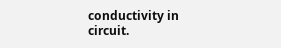conductivity in circuit.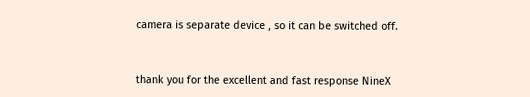camera is separate device , so it can be switched off.


thank you for the excellent and fast response NineX